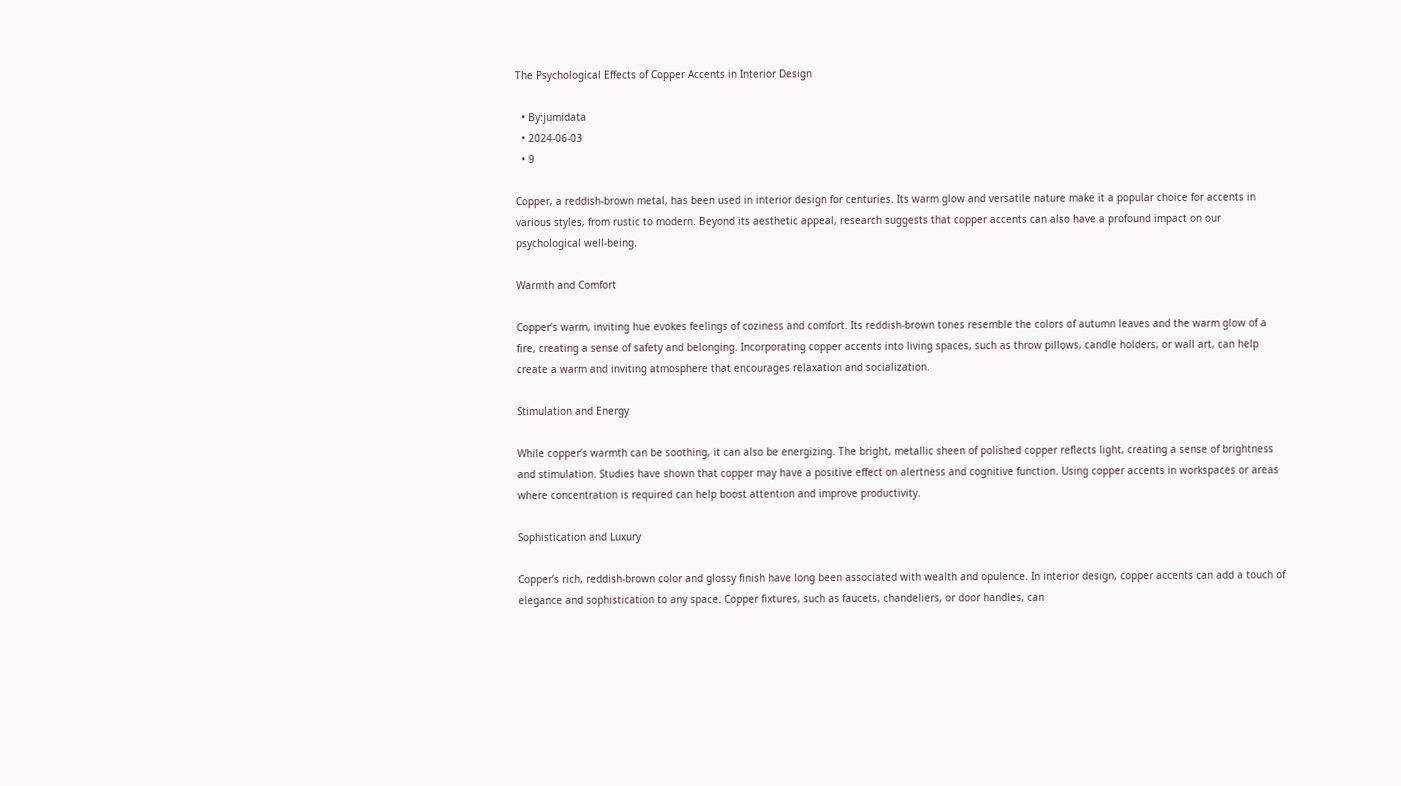The Psychological Effects of Copper Accents in Interior Design

  • By:jumidata
  • 2024-06-03
  • 9

Copper, a reddish-brown metal, has been used in interior design for centuries. Its warm glow and versatile nature make it a popular choice for accents in various styles, from rustic to modern. Beyond its aesthetic appeal, research suggests that copper accents can also have a profound impact on our psychological well-being.

Warmth and Comfort

Copper’s warm, inviting hue evokes feelings of coziness and comfort. Its reddish-brown tones resemble the colors of autumn leaves and the warm glow of a fire, creating a sense of safety and belonging. Incorporating copper accents into living spaces, such as throw pillows, candle holders, or wall art, can help create a warm and inviting atmosphere that encourages relaxation and socialization.

Stimulation and Energy

While copper’s warmth can be soothing, it can also be energizing. The bright, metallic sheen of polished copper reflects light, creating a sense of brightness and stimulation. Studies have shown that copper may have a positive effect on alertness and cognitive function. Using copper accents in workspaces or areas where concentration is required can help boost attention and improve productivity.

Sophistication and Luxury

Copper’s rich, reddish-brown color and glossy finish have long been associated with wealth and opulence. In interior design, copper accents can add a touch of elegance and sophistication to any space. Copper fixtures, such as faucets, chandeliers, or door handles, can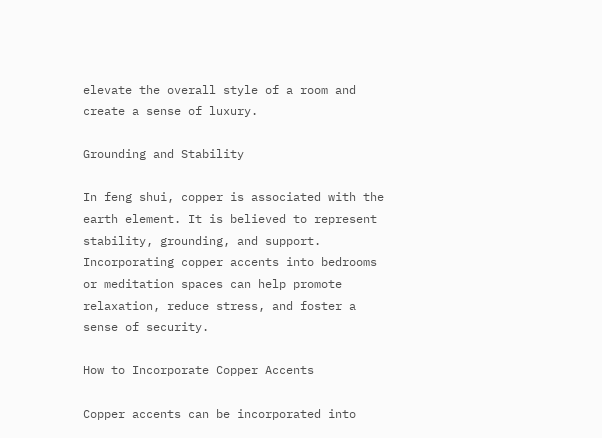elevate the overall style of a room and create a sense of luxury.

Grounding and Stability

In feng shui, copper is associated with the earth element. It is believed to represent stability, grounding, and support. Incorporating copper accents into bedrooms or meditation spaces can help promote relaxation, reduce stress, and foster a sense of security.

How to Incorporate Copper Accents

Copper accents can be incorporated into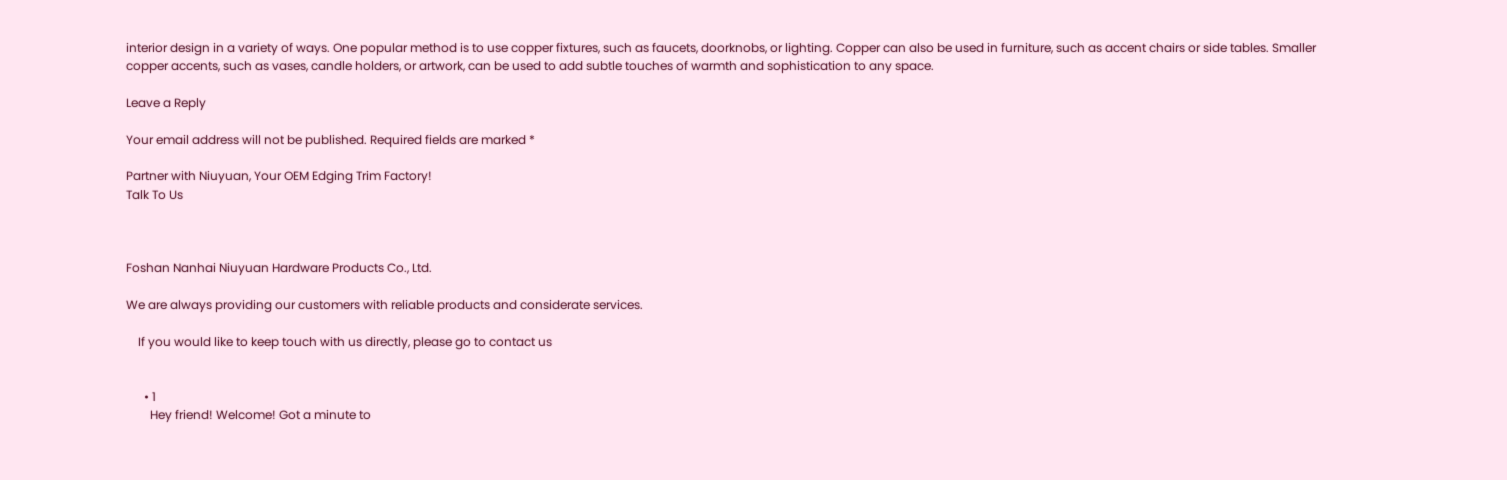interior design in a variety of ways. One popular method is to use copper fixtures, such as faucets, doorknobs, or lighting. Copper can also be used in furniture, such as accent chairs or side tables. Smaller copper accents, such as vases, candle holders, or artwork, can be used to add subtle touches of warmth and sophistication to any space.

Leave a Reply

Your email address will not be published. Required fields are marked *

Partner with Niuyuan, Your OEM Edging Trim Factory!
Talk To Us



Foshan Nanhai Niuyuan Hardware Products Co., Ltd.

We are always providing our customers with reliable products and considerate services.

    If you would like to keep touch with us directly, please go to contact us


      • 1
        Hey friend! Welcome! Got a minute to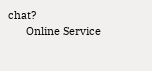chat?
      Online Service